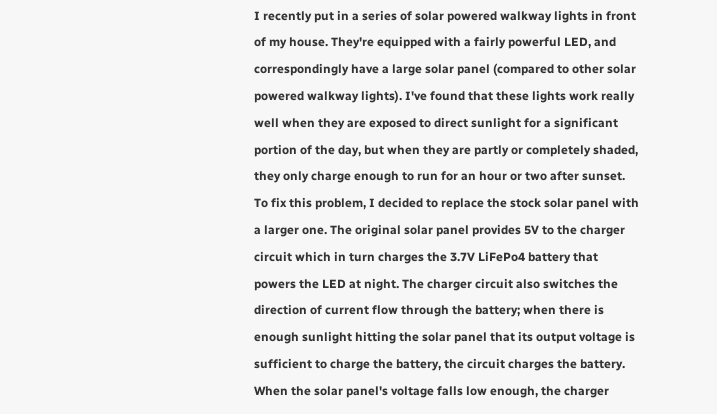I recently put in a series of solar powered walkway lights in front of my house. They're equipped with a fairly powerful LED, and correspondingly have a large solar panel (compared to other solar powered walkway lights). I've found that these lights work really well when they are exposed to direct sunlight for a significant portion of the day, but when they are partly or completely shaded, they only charge enough to run for an hour or two after sunset. To fix this problem, I decided to replace the stock solar panel with a larger one. The original solar panel provides 5V to the charger circuit which in turn charges the 3.7V LiFePo4 battery that powers the LED at night. The charger circuit also switches the direction of current flow through the battery; when there is enough sunlight hitting the solar panel that its output voltage is sufficient to charge the battery, the circuit charges the battery. When the solar panel's voltage falls low enough, the charger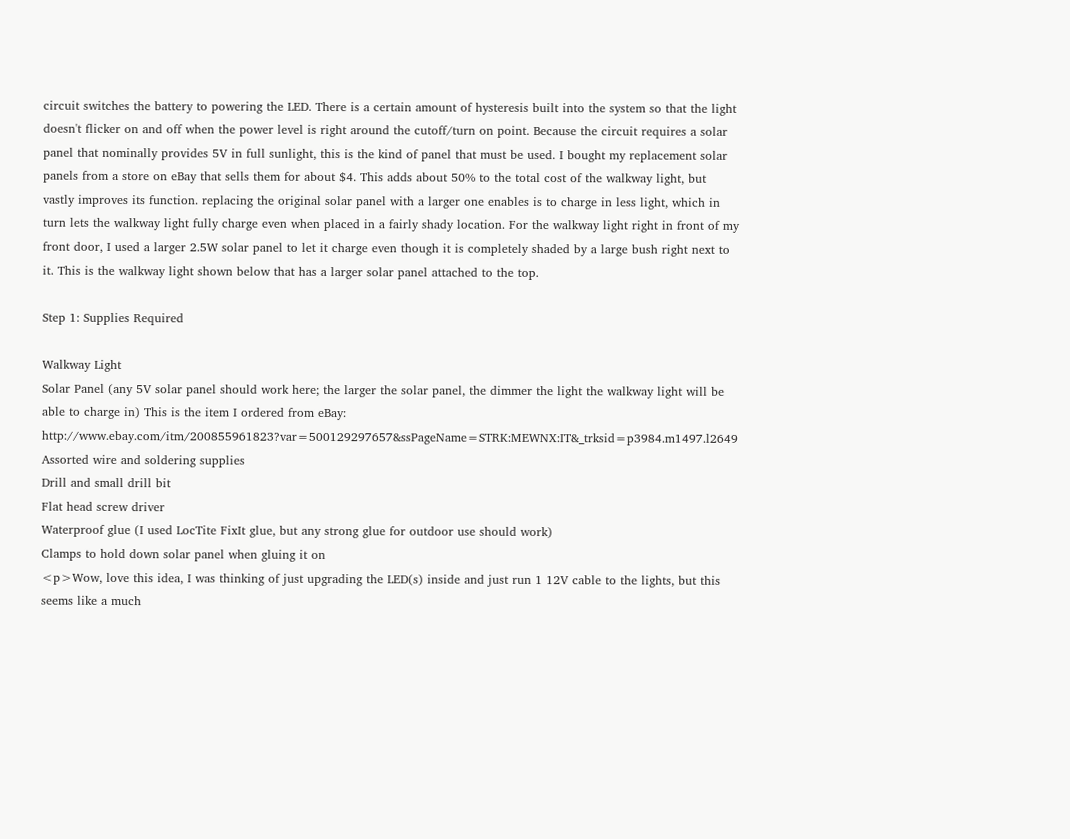circuit switches the battery to powering the LED. There is a certain amount of hysteresis built into the system so that the light doesn't flicker on and off when the power level is right around the cutoff/turn on point. Because the circuit requires a solar panel that nominally provides 5V in full sunlight, this is the kind of panel that must be used. I bought my replacement solar panels from a store on eBay that sells them for about $4. This adds about 50% to the total cost of the walkway light, but vastly improves its function. replacing the original solar panel with a larger one enables is to charge in less light, which in turn lets the walkway light fully charge even when placed in a fairly shady location. For the walkway light right in front of my front door, I used a larger 2.5W solar panel to let it charge even though it is completely shaded by a large bush right next to it. This is the walkway light shown below that has a larger solar panel attached to the top.

Step 1: Supplies Required

Walkway Light
Solar Panel (any 5V solar panel should work here; the larger the solar panel, the dimmer the light the walkway light will be able to charge in) This is the item I ordered from eBay: http://www.ebay.com/itm/200855961823?var=500129297657&ssPageName=STRK:MEWNX:IT&_trksid=p3984.m1497.l2649
Assorted wire and soldering supplies
Drill and small drill bit
Flat head screw driver
Waterproof glue (I used LocTite FixIt glue, but any strong glue for outdoor use should work)
Clamps to hold down solar panel when gluing it on
<p>Wow, love this idea, I was thinking of just upgrading the LED(s) inside and just run 1 12V cable to the lights, but this seems like a much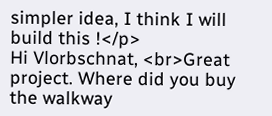simpler idea, I think I will build this !</p>
Hi Vlorbschnat, <br>Great project. Where did you buy the walkway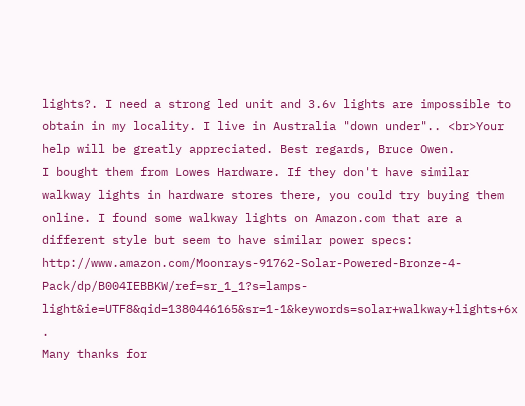lights?. I need a strong led unit and 3.6v lights are impossible to obtain in my locality. I live in Australia "down under".. <br>Your help will be greatly appreciated. Best regards, Bruce Owen.
I bought them from Lowes Hardware. If they don't have similar walkway lights in hardware stores there, you could try buying them online. I found some walkway lights on Amazon.com that are a different style but seem to have similar power specs: http://www.amazon.com/Moonrays-91762-Solar-Powered-Bronze-4-Pack/dp/B004IEBBKW/ref=sr_1_1?s=lamps-light&ie=UTF8&qid=1380446165&sr=1-1&keywords=solar+walkway+lights+6x .
Many thanks for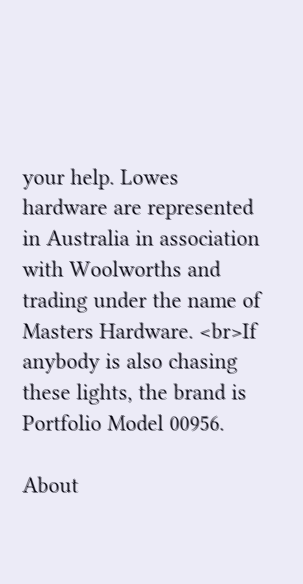your help. Lowes hardware are represented in Australia in association with Woolworths and trading under the name of Masters Hardware. <br>If anybody is also chasing these lights, the brand is Portfolio Model 00956.

About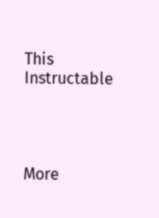This Instructable




More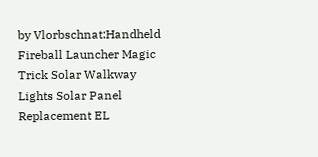by Vlorbschnat:Handheld Fireball Launcher Magic Trick Solar Walkway Lights Solar Panel Replacement EL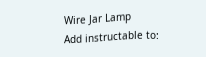Wire Jar Lamp
Add instructable to: